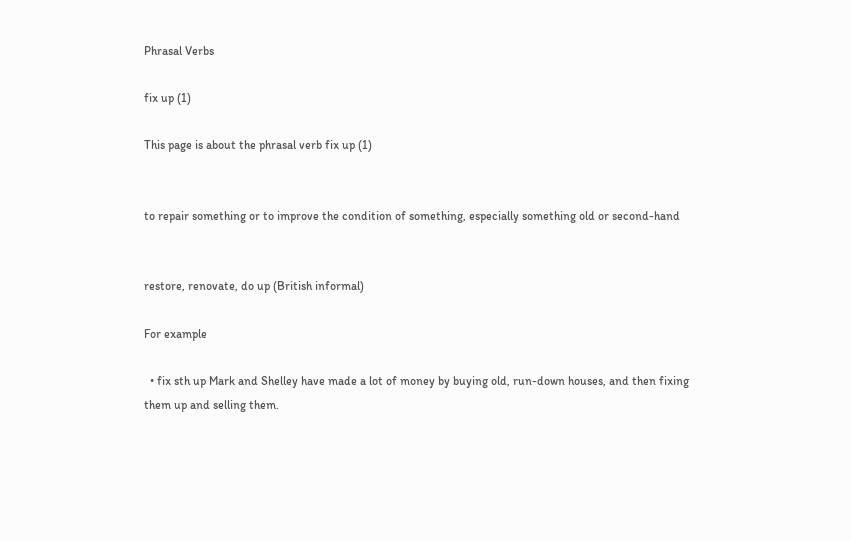Phrasal Verbs

fix up (1)

This page is about the phrasal verb fix up (1)


to repair something or to improve the condition of something, especially something old or second-hand


restore, renovate, do up (British informal)

For example

  • fix sth up Mark and Shelley have made a lot of money by buying old, run-down houses, and then fixing them up and selling them.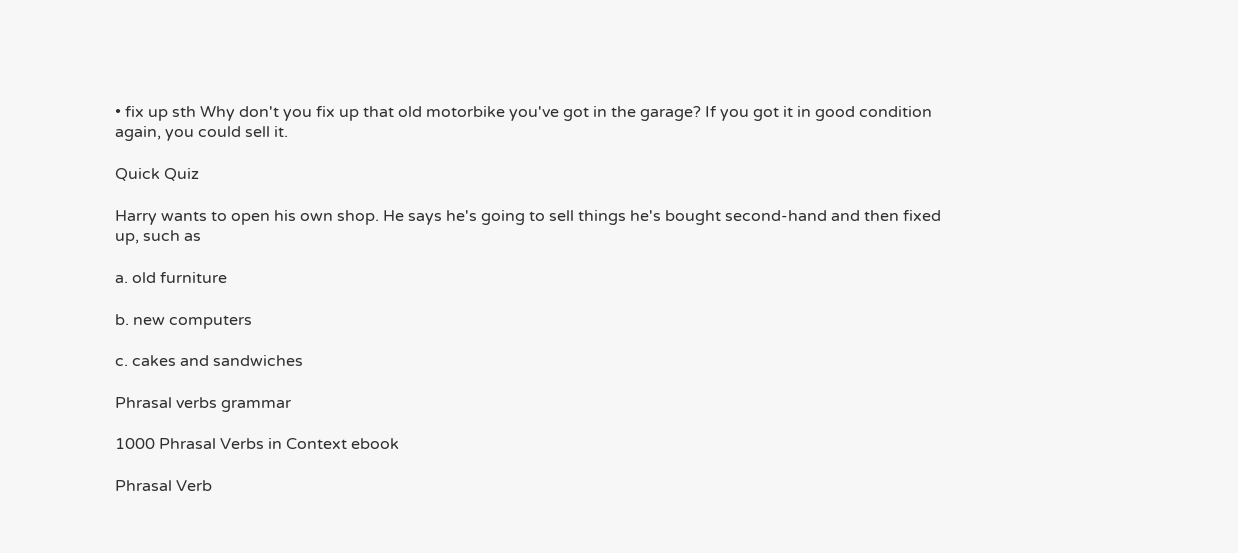• fix up sth Why don't you fix up that old motorbike you've got in the garage? If you got it in good condition again, you could sell it.

Quick Quiz

Harry wants to open his own shop. He says he's going to sell things he's bought second-hand and then fixed up, such as

a. old furniture

b. new computers

c. cakes and sandwiches

Phrasal verbs grammar

1000 Phrasal Verbs in Context ebook

Phrasal Verb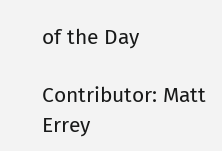of the Day

Contributor: Matt Errey